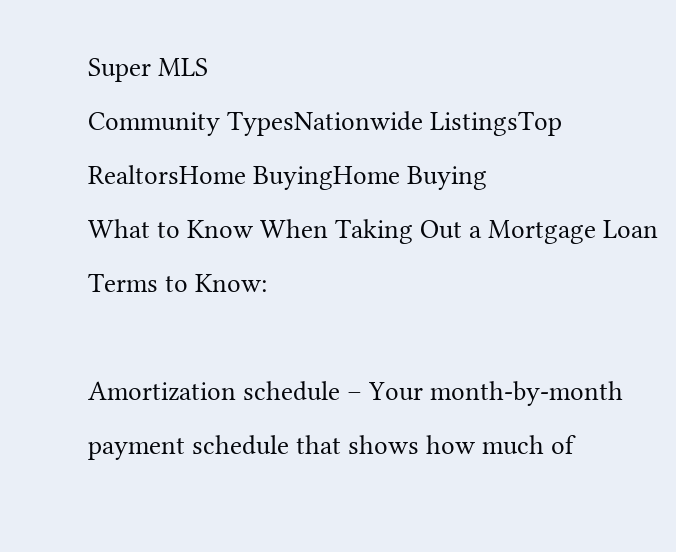Super MLS
Community TypesNationwide ListingsTop RealtorsHome BuyingHome Buying
What to Know When Taking Out a Mortgage Loan
Terms to Know:

Amortization schedule – Your month-by-month payment schedule that shows how much of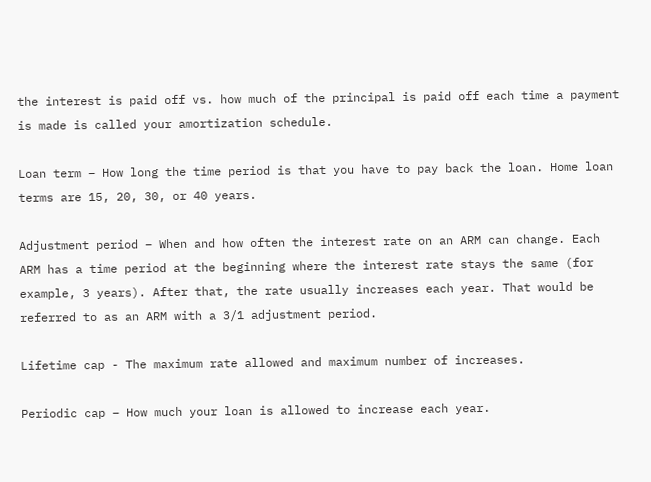the interest is paid off vs. how much of the principal is paid off each time a payment is made is called your amortization schedule.

Loan term – How long the time period is that you have to pay back the loan. Home loan terms are 15, 20, 30, or 40 years.

Adjustment period – When and how often the interest rate on an ARM can change. Each ARM has a time period at the beginning where the interest rate stays the same (for example, 3 years). After that, the rate usually increases each year. That would be referred to as an ARM with a 3/1 adjustment period.

Lifetime cap - The maximum rate allowed and maximum number of increases.

Periodic cap – How much your loan is allowed to increase each year.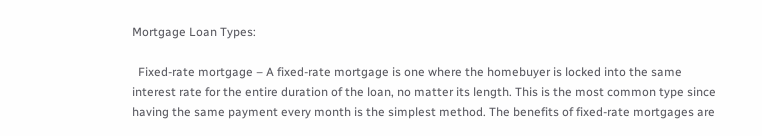Mortgage Loan Types:

  Fixed-rate mortgage – A fixed-rate mortgage is one where the homebuyer is locked into the same interest rate for the entire duration of the loan, no matter its length. This is the most common type since having the same payment every month is the simplest method. The benefits of fixed-rate mortgages are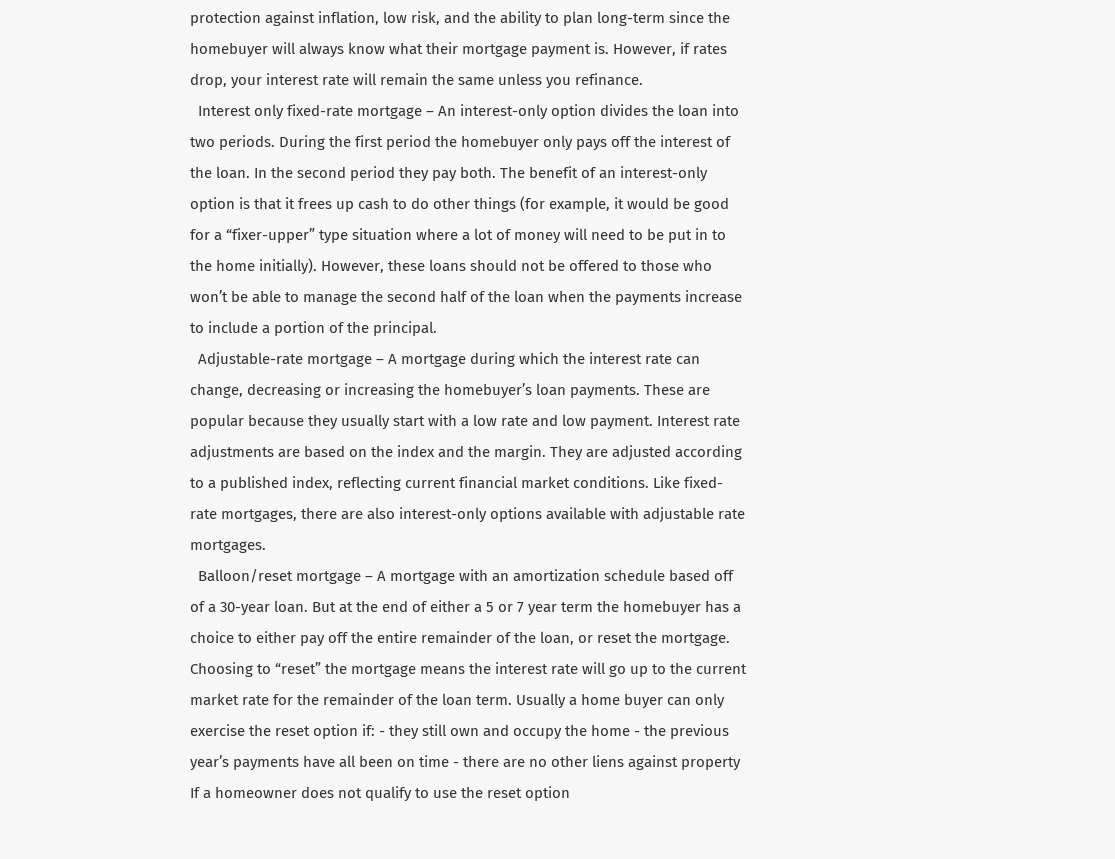protection against inflation, low risk, and the ability to plan long-term since the homebuyer will always know what their mortgage payment is. However, if rates drop, your interest rate will remain the same unless you refinance.
  Interest only fixed-rate mortgage – An interest-only option divides the loan into two periods. During the first period the homebuyer only pays off the interest of the loan. In the second period they pay both. The benefit of an interest-only option is that it frees up cash to do other things (for example, it would be good for a “fixer-upper” type situation where a lot of money will need to be put in to the home initially). However, these loans should not be offered to those who won’t be able to manage the second half of the loan when the payments increase to include a portion of the principal.
  Adjustable-rate mortgage – A mortgage during which the interest rate can change, decreasing or increasing the homebuyer’s loan payments. These are popular because they usually start with a low rate and low payment. Interest rate adjustments are based on the index and the margin. They are adjusted according to a published index, reflecting current financial market conditions. Like fixed-rate mortgages, there are also interest-only options available with adjustable rate mortgages.
  Balloon/reset mortgage – A mortgage with an amortization schedule based off of a 30-year loan. But at the end of either a 5 or 7 year term the homebuyer has a choice to either pay off the entire remainder of the loan, or reset the mortgage. Choosing to “reset” the mortgage means the interest rate will go up to the current market rate for the remainder of the loan term. Usually a home buyer can only exercise the reset option if: - they still own and occupy the home - the previous year’s payments have all been on time - there are no other liens against property If a homeowner does not qualify to use the reset option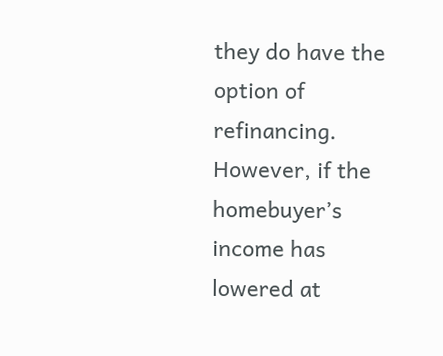they do have the option of refinancing. However, if the homebuyer’s income has lowered at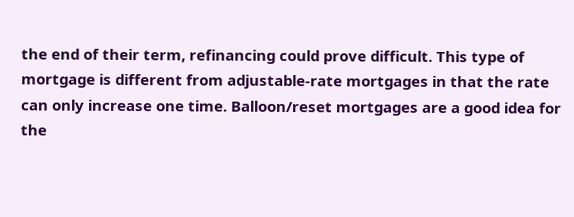the end of their term, refinancing could prove difficult. This type of mortgage is different from adjustable-rate mortgages in that the rate can only increase one time. Balloon/reset mortgages are a good idea for the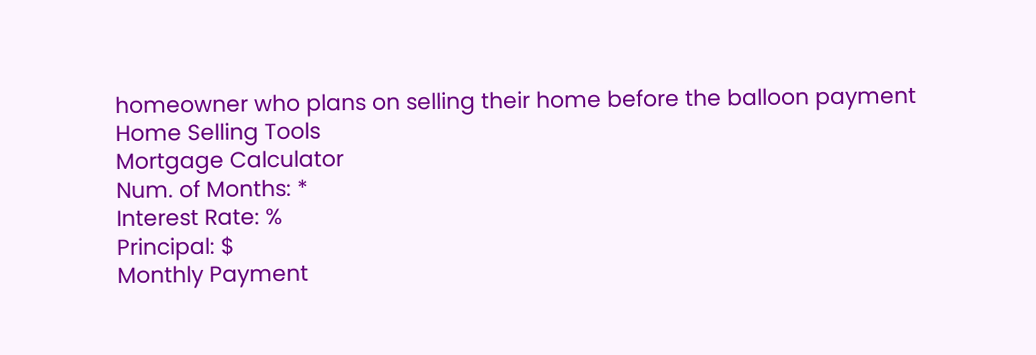homeowner who plans on selling their home before the balloon payment
Home Selling Tools
Mortgage Calculator
Num. of Months: *
Interest Rate: %
Principal: $
Monthly Payment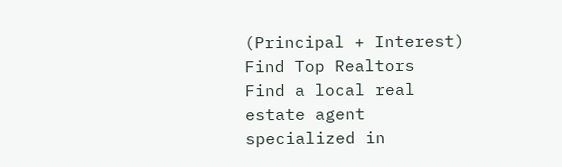(Principal + Interest)
Find Top Realtors
Find a local real estate agent specialized in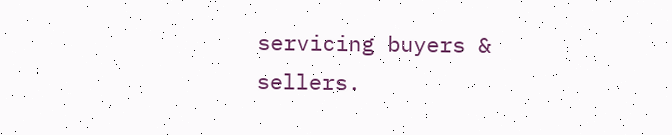servicing buyers & sellers.